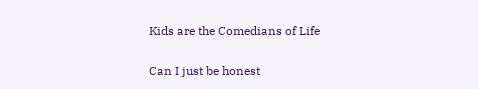Kids are the Comedians of Life

Can I just be honest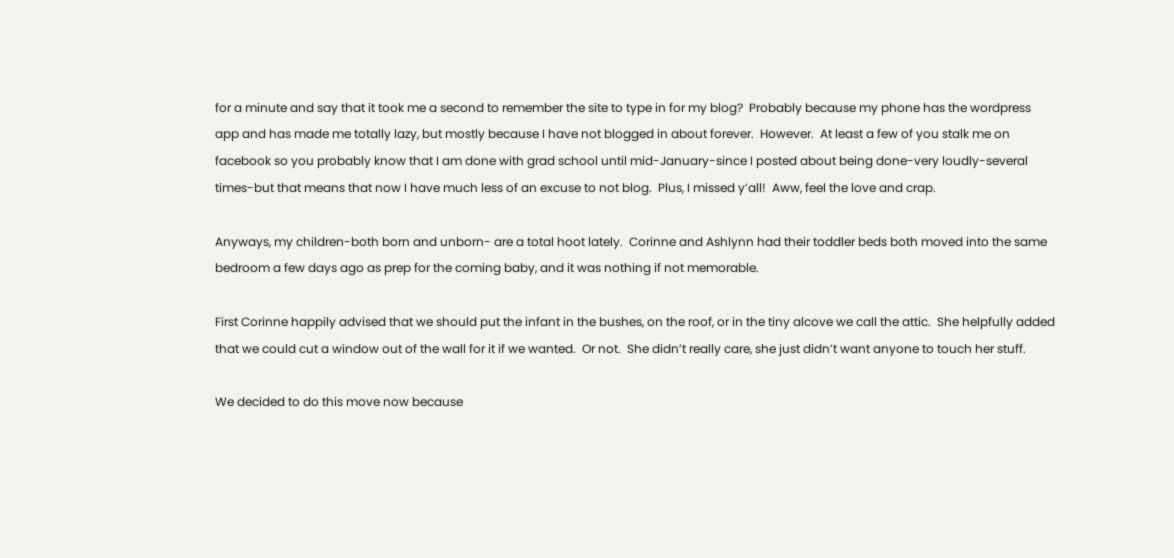for a minute and say that it took me a second to remember the site to type in for my blog?  Probably because my phone has the wordpress app and has made me totally lazy, but mostly because I have not blogged in about forever.  However.  At least a few of you stalk me on facebook so you probably know that I am done with grad school until mid-January-since I posted about being done-very loudly-several times-but that means that now I have much less of an excuse to not blog.  Plus, I missed y’all!  Aww, feel the love and crap.

Anyways, my children-both born and unborn- are a total hoot lately.  Corinne and Ashlynn had their toddler beds both moved into the same bedroom a few days ago as prep for the coming baby, and it was nothing if not memorable.

First Corinne happily advised that we should put the infant in the bushes, on the roof, or in the tiny alcove we call the attic.  She helpfully added that we could cut a window out of the wall for it if we wanted.  Or not.  She didn’t really care, she just didn’t want anyone to touch her stuff.

We decided to do this move now because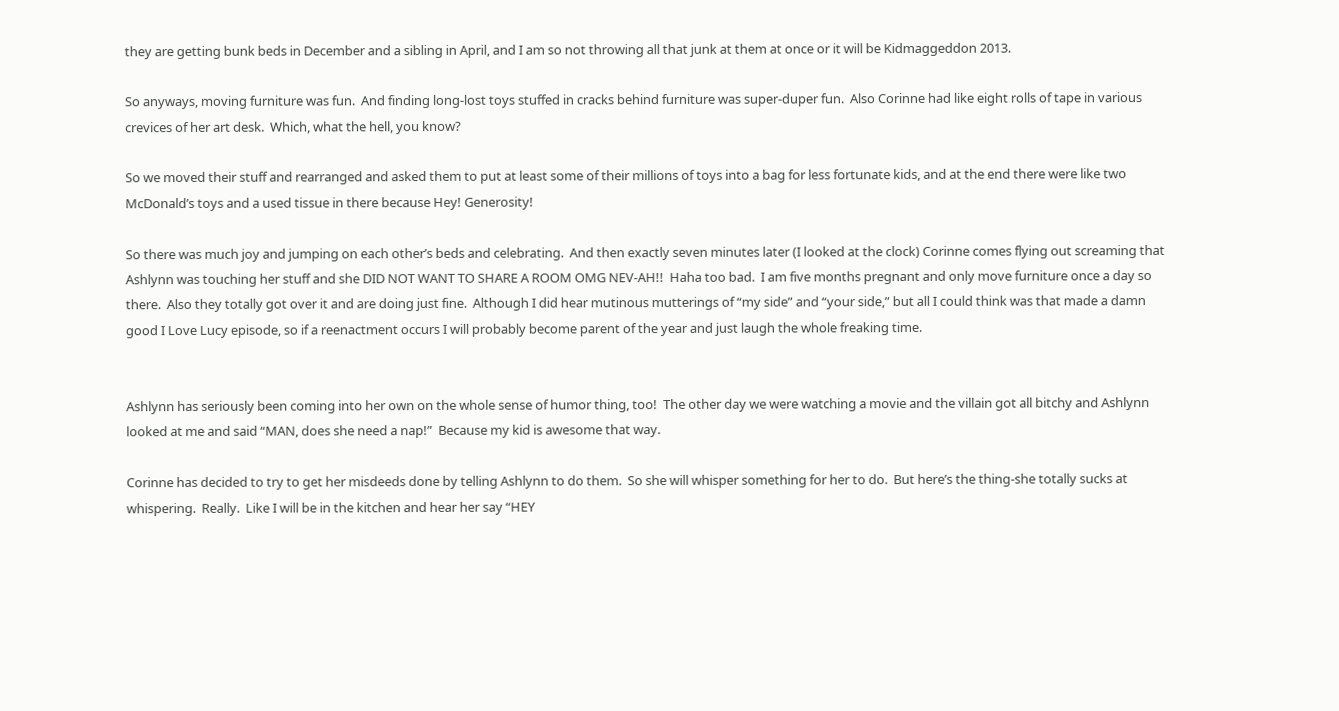they are getting bunk beds in December and a sibling in April, and I am so not throwing all that junk at them at once or it will be Kidmaggeddon 2013.

So anyways, moving furniture was fun.  And finding long-lost toys stuffed in cracks behind furniture was super-duper fun.  Also Corinne had like eight rolls of tape in various crevices of her art desk.  Which, what the hell, you know?

So we moved their stuff and rearranged and asked them to put at least some of their millions of toys into a bag for less fortunate kids, and at the end there were like two McDonald’s toys and a used tissue in there because Hey! Generosity!

So there was much joy and jumping on each other’s beds and celebrating.  And then exactly seven minutes later (I looked at the clock) Corinne comes flying out screaming that Ashlynn was touching her stuff and she DID NOT WANT TO SHARE A ROOM OMG NEV-AH!!  Haha too bad.  I am five months pregnant and only move furniture once a day so there.  Also they totally got over it and are doing just fine.  Although I did hear mutinous mutterings of “my side” and “your side,” but all I could think was that made a damn good I Love Lucy episode, so if a reenactment occurs I will probably become parent of the year and just laugh the whole freaking time.


Ashlynn has seriously been coming into her own on the whole sense of humor thing, too!  The other day we were watching a movie and the villain got all bitchy and Ashlynn looked at me and said “MAN, does she need a nap!”  Because my kid is awesome that way.

Corinne has decided to try to get her misdeeds done by telling Ashlynn to do them.  So she will whisper something for her to do.  But here’s the thing-she totally sucks at whispering.  Really.  Like I will be in the kitchen and hear her say “HEY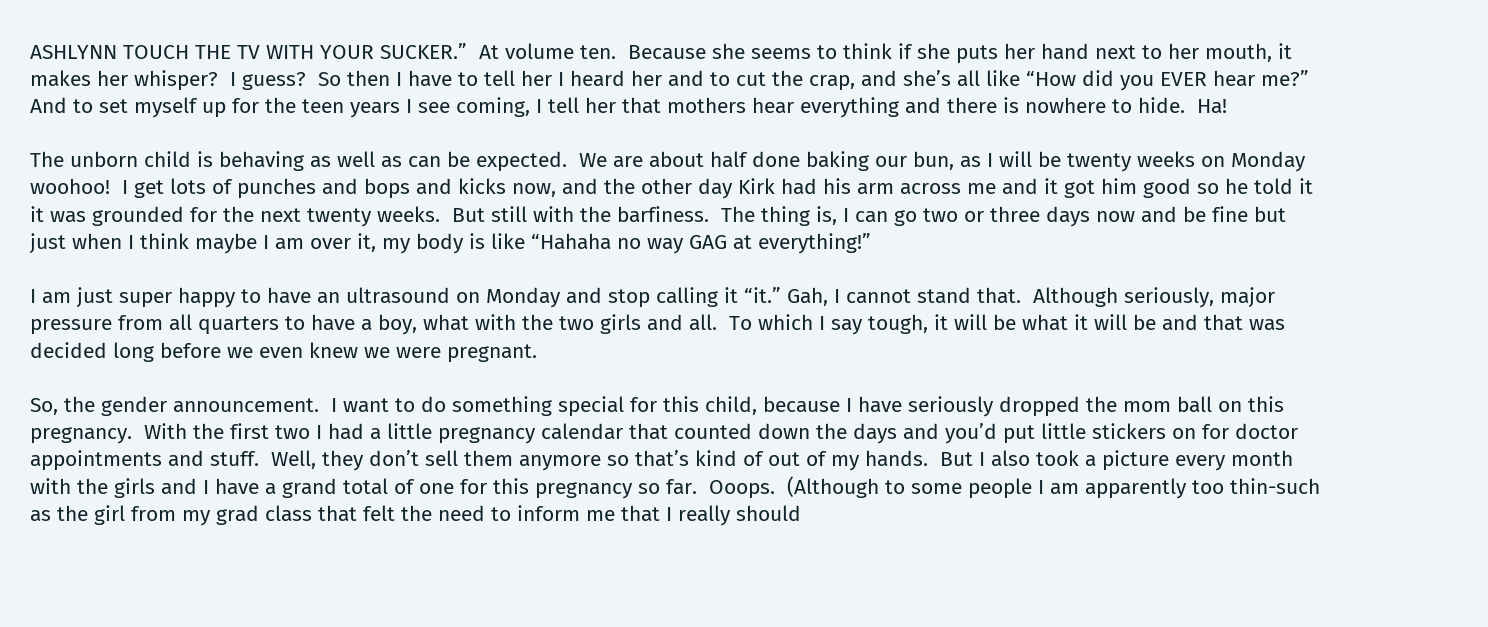ASHLYNN TOUCH THE TV WITH YOUR SUCKER.”  At volume ten.  Because she seems to think if she puts her hand next to her mouth, it makes her whisper?  I guess?  So then I have to tell her I heard her and to cut the crap, and she’s all like “How did you EVER hear me?”  And to set myself up for the teen years I see coming, I tell her that mothers hear everything and there is nowhere to hide.  Ha!

The unborn child is behaving as well as can be expected.  We are about half done baking our bun, as I will be twenty weeks on Monday woohoo!  I get lots of punches and bops and kicks now, and the other day Kirk had his arm across me and it got him good so he told it it was grounded for the next twenty weeks.  But still with the barfiness.  The thing is, I can go two or three days now and be fine but just when I think maybe I am over it, my body is like “Hahaha no way GAG at everything!”

I am just super happy to have an ultrasound on Monday and stop calling it “it.” Gah, I cannot stand that.  Although seriously, major pressure from all quarters to have a boy, what with the two girls and all.  To which I say tough, it will be what it will be and that was decided long before we even knew we were pregnant.

So, the gender announcement.  I want to do something special for this child, because I have seriously dropped the mom ball on this pregnancy.  With the first two I had a little pregnancy calendar that counted down the days and you’d put little stickers on for doctor appointments and stuff.  Well, they don’t sell them anymore so that’s kind of out of my hands.  But I also took a picture every month with the girls and I have a grand total of one for this pregnancy so far.  Ooops.  (Although to some people I am apparently too thin-such as the girl from my grad class that felt the need to inform me that I really should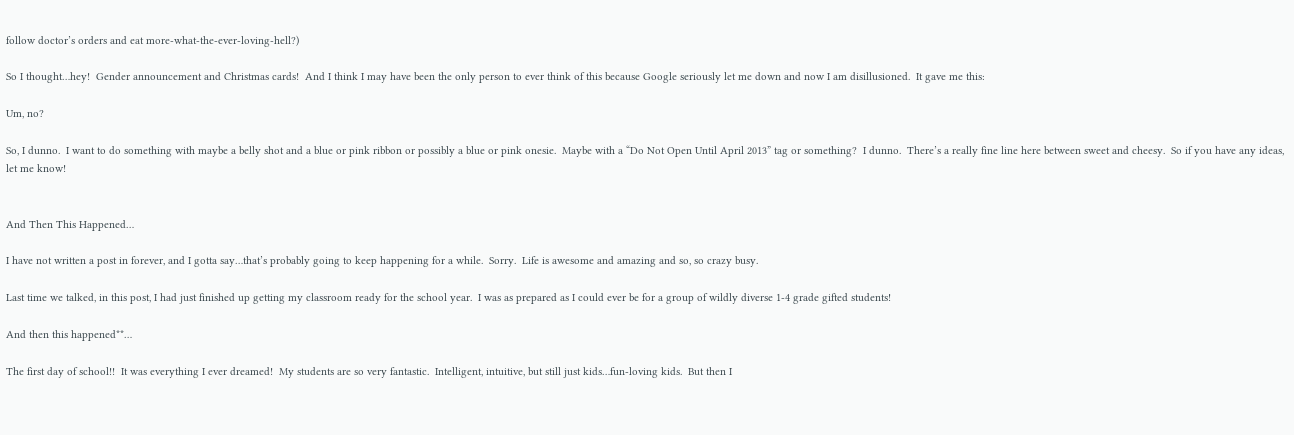follow doctor’s orders and eat more-what-the-ever-loving-hell?)

So I thought…hey!  Gender announcement and Christmas cards!  And I think I may have been the only person to ever think of this because Google seriously let me down and now I am disillusioned.  It gave me this:

Um, no?

So, I dunno.  I want to do something with maybe a belly shot and a blue or pink ribbon or possibly a blue or pink onesie.  Maybe with a “Do Not Open Until April 2013” tag or something?  I dunno.  There’s a really fine line here between sweet and cheesy.  So if you have any ideas, let me know!


And Then This Happened…

I have not written a post in forever, and I gotta say…that’s probably going to keep happening for a while.  Sorry.  Life is awesome and amazing and so, so crazy busy.

Last time we talked, in this post, I had just finished up getting my classroom ready for the school year.  I was as prepared as I could ever be for a group of wildly diverse 1-4 grade gifted students!

And then this happened**…

The first day of school!!  It was everything I ever dreamed!  My students are so very fantastic.  Intelligent, intuitive, but still just kids…fun-loving kids.  But then I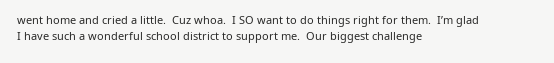went home and cried a little.  Cuz whoa.  I SO want to do things right for them.  I’m glad I have such a wonderful school district to support me.  Our biggest challenge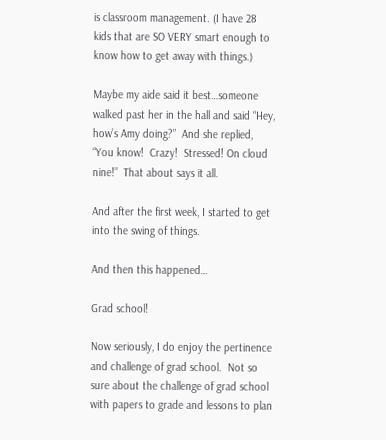is classroom management. (I have 28 kids that are SO VERY smart enough to know how to get away with things.)

Maybe my aide said it best…someone walked past her in the hall and said “Hey, how’s Amy doing?”  And she replied, “You know!  Crazy!  Stressed! On cloud nine!”  That about says it all.

And after the first week, I started to get into the swing of things.

And then this happened…

Grad school!

Now seriously, I do enjoy the pertinence and challenge of grad school.  Not so sure about the challenge of grad school with papers to grade and lessons to plan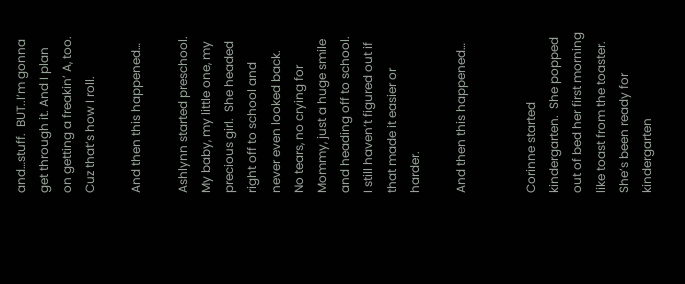and…stuff.  BUT..I’m gonna get through it. And I plan on getting a freakin’ A, too.  Cuz that’s how I roll.

And then this happened…

Ashlynn started preschool.  My baby, my little one, my precious girl.  She headed right off to school and never even looked back.  No tears, no crying for Mommy, just a huge smile and heading off to school.  I still haven’t figured out if that made it easier or harder.

And then this happened…


Corinne started kindergarten.  She popped out of bed her first morning like toast from the toaster.  She’s been ready for kindergarten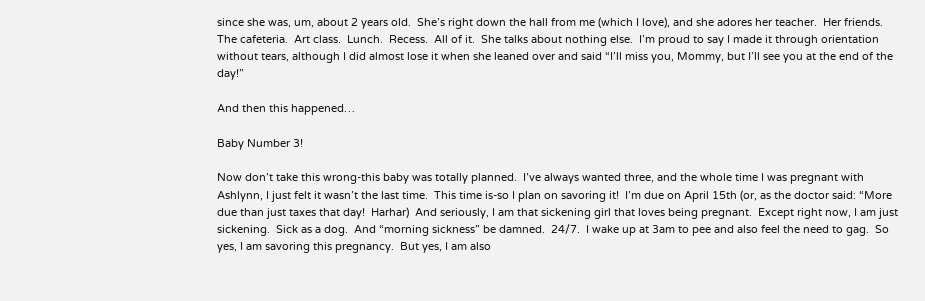since she was, um, about 2 years old.  She’s right down the hall from me (which I love), and she adores her teacher.  Her friends.  The cafeteria.  Art class.  Lunch.  Recess.  All of it.  She talks about nothing else.  I’m proud to say I made it through orientation without tears, although I did almost lose it when she leaned over and said “I’ll miss you, Mommy, but I’ll see you at the end of the day!”

And then this happened…

Baby Number 3!

Now don’t take this wrong-this baby was totally planned.  I’ve always wanted three, and the whole time I was pregnant with Ashlynn, I just felt it wasn’t the last time.  This time is-so I plan on savoring it!  I’m due on April 15th (or, as the doctor said: “More due than just taxes that day!  Harhar)  And seriously, I am that sickening girl that loves being pregnant.  Except right now, I am just sickening.  Sick as a dog.  And “morning sickness” be damned.  24/7.  I wake up at 3am to pee and also feel the need to gag.  So yes, I am savoring this pregnancy.  But yes, I am also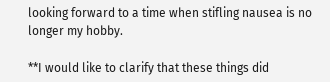looking forward to a time when stifling nausea is no longer my hobby.

**I would like to clarify that these things did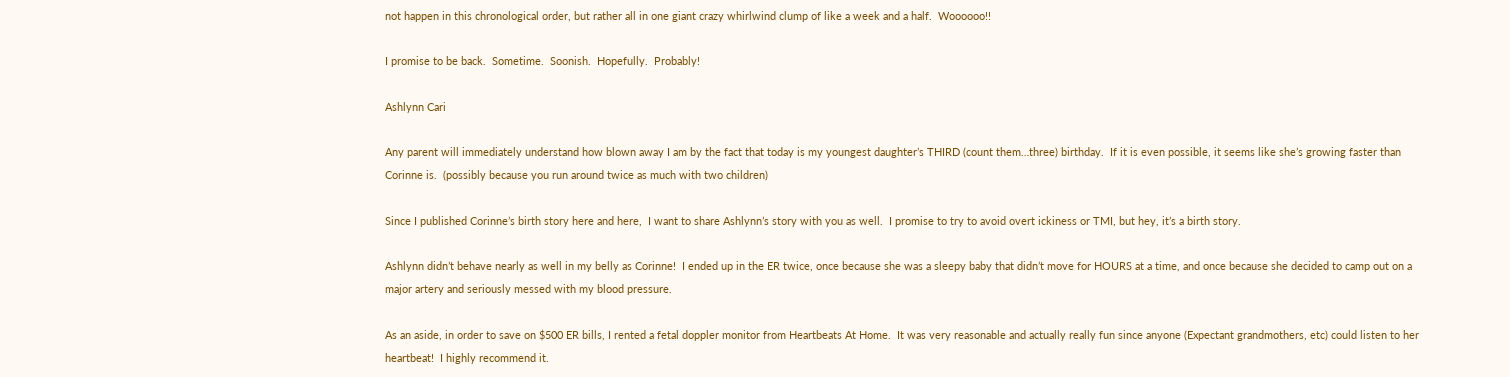not happen in this chronological order, but rather all in one giant crazy whirlwind clump of like a week and a half.  Woooooo!!

I promise to be back.  Sometime.  Soonish.  Hopefully.  Probably!

Ashlynn Cari

Any parent will immediately understand how blown away I am by the fact that today is my youngest daughter’s THIRD (count them…three) birthday.  If it is even possible, it seems like she’s growing faster than Corinne is.  (possibly because you run around twice as much with two children)

Since I published Corinne’s birth story here and here,  I want to share Ashlynn’s story with you as well.  I promise to try to avoid overt ickiness or TMI, but hey, it’s a birth story.

Ashlynn didn’t behave nearly as well in my belly as Corinne!  I ended up in the ER twice, once because she was a sleepy baby that didn’t move for HOURS at a time, and once because she decided to camp out on a major artery and seriously messed with my blood pressure.

As an aside, in order to save on $500 ER bills, I rented a fetal doppler monitor from Heartbeats At Home.  It was very reasonable and actually really fun since anyone (Expectant grandmothers, etc) could listen to her heartbeat!  I highly recommend it.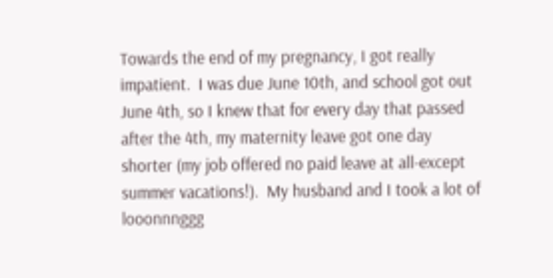Towards the end of my pregnancy, I got really impatient.  I was due June 10th, and school got out June 4th, so I knew that for every day that passed after the 4th, my maternity leave got one day shorter (my job offered no paid leave at all-except summer vacations!).  My husband and I took a lot of looonnnggg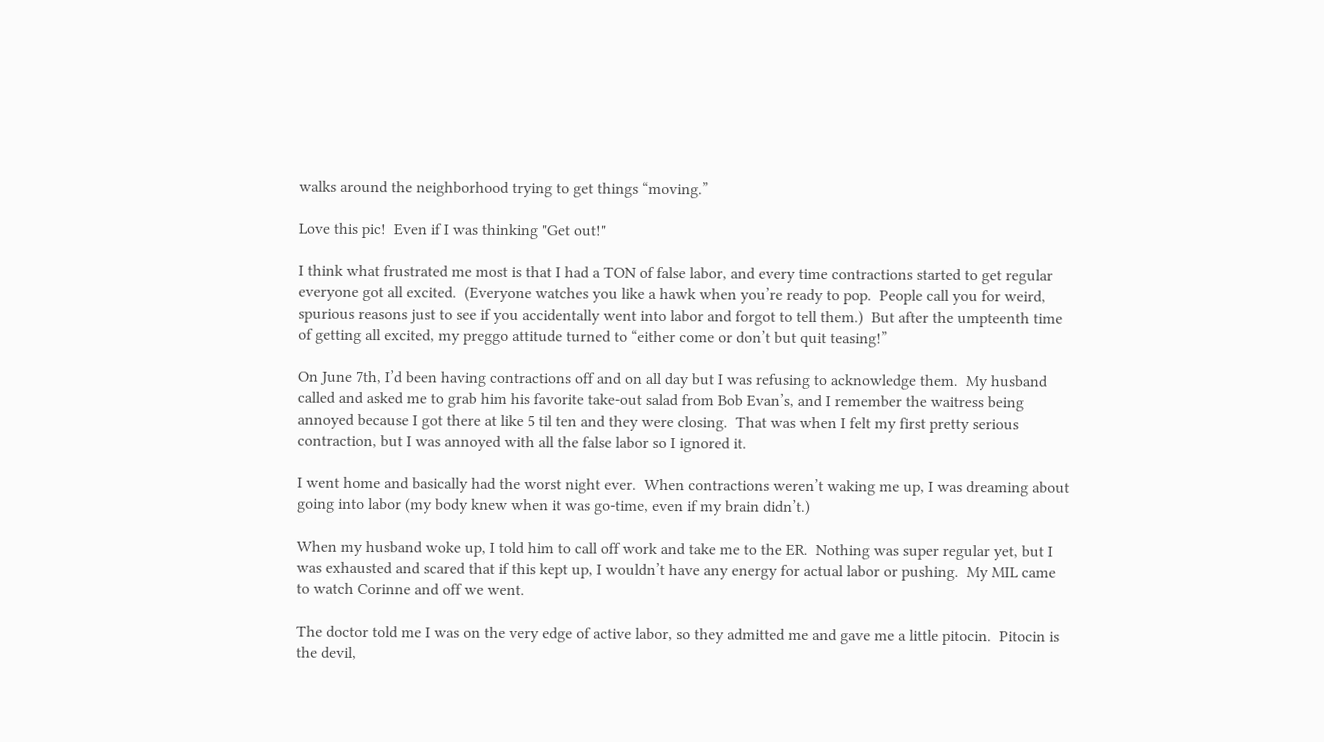walks around the neighborhood trying to get things “moving.”

Love this pic!  Even if I was thinking "Get out!"

I think what frustrated me most is that I had a TON of false labor, and every time contractions started to get regular everyone got all excited.  (Everyone watches you like a hawk when you’re ready to pop.  People call you for weird, spurious reasons just to see if you accidentally went into labor and forgot to tell them.)  But after the umpteenth time of getting all excited, my preggo attitude turned to “either come or don’t but quit teasing!”

On June 7th, I’d been having contractions off and on all day but I was refusing to acknowledge them.  My husband called and asked me to grab him his favorite take-out salad from Bob Evan’s, and I remember the waitress being annoyed because I got there at like 5 til ten and they were closing.  That was when I felt my first pretty serious contraction, but I was annoyed with all the false labor so I ignored it.

I went home and basically had the worst night ever.  When contractions weren’t waking me up, I was dreaming about going into labor (my body knew when it was go-time, even if my brain didn’t.)

When my husband woke up, I told him to call off work and take me to the ER.  Nothing was super regular yet, but I was exhausted and scared that if this kept up, I wouldn’t have any energy for actual labor or pushing.  My MIL came to watch Corinne and off we went.

The doctor told me I was on the very edge of active labor, so they admitted me and gave me a little pitocin.  Pitocin is the devil,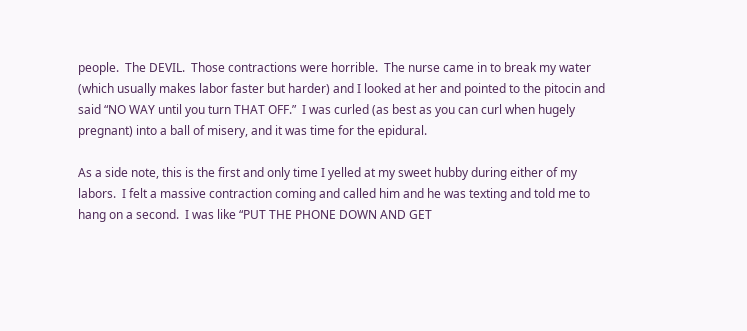people.  The DEVIL.  Those contractions were horrible.  The nurse came in to break my water (which usually makes labor faster but harder) and I looked at her and pointed to the pitocin and said “NO WAY until you turn THAT OFF.”  I was curled (as best as you can curl when hugely pregnant) into a ball of misery, and it was time for the epidural.

As a side note, this is the first and only time I yelled at my sweet hubby during either of my labors.  I felt a massive contraction coming and called him and he was texting and told me to hang on a second.  I was like “PUT THE PHONE DOWN AND GET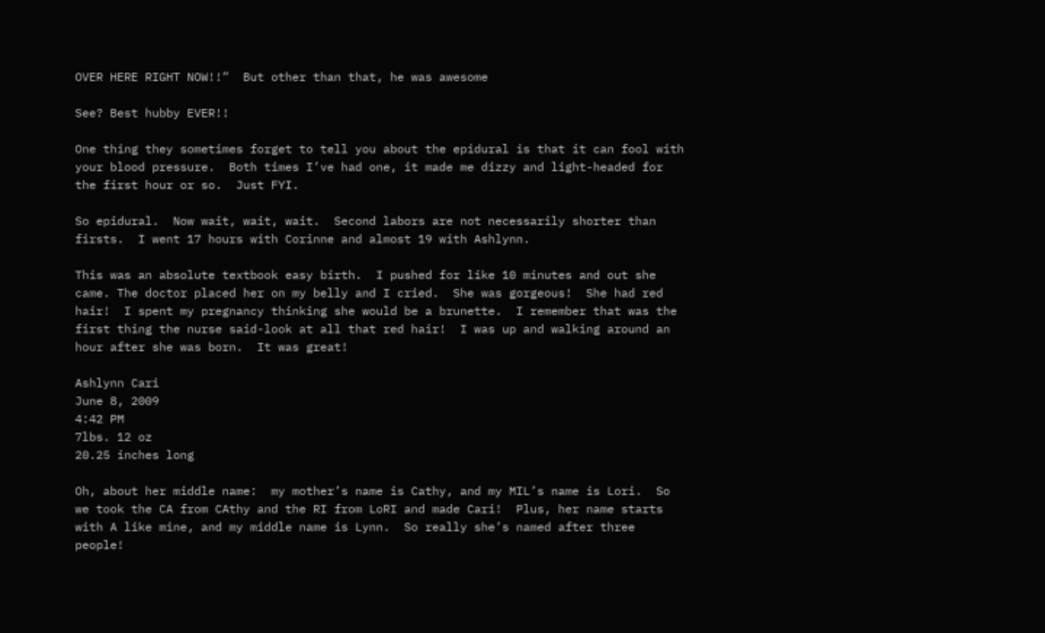OVER HERE RIGHT NOW!!”  But other than that, he was awesome

See? Best hubby EVER!!

One thing they sometimes forget to tell you about the epidural is that it can fool with your blood pressure.  Both times I’ve had one, it made me dizzy and light-headed for the first hour or so.  Just FYI.

So epidural.  Now wait, wait, wait.  Second labors are not necessarily shorter than firsts.  I went 17 hours with Corinne and almost 19 with Ashlynn.

This was an absolute textbook easy birth.  I pushed for like 10 minutes and out she came. The doctor placed her on my belly and I cried.  She was gorgeous!  She had red hair!  I spent my pregnancy thinking she would be a brunette.  I remember that was the first thing the nurse said-look at all that red hair!  I was up and walking around an hour after she was born.  It was great!

Ashlynn Cari
June 8, 2009
4:42 PM
7lbs. 12 oz
20.25 inches long

Oh, about her middle name:  my mother’s name is Cathy, and my MIL’s name is Lori.  So we took the CA from CAthy and the RI from LoRI and made Cari!  Plus, her name starts with A like mine, and my middle name is Lynn.  So really she’s named after three people!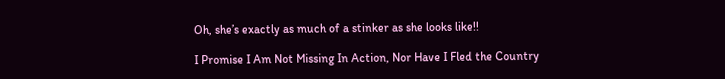Oh, she’s exactly as much of a stinker as she looks like!!

I Promise I Am Not Missing In Action, Nor Have I Fled the Country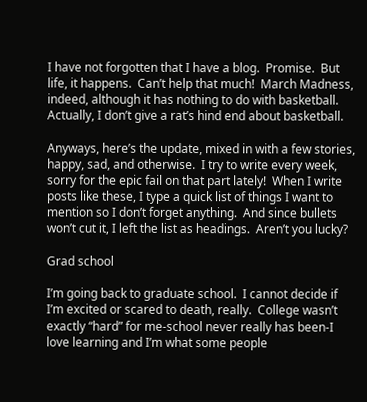I have not forgotten that I have a blog.  Promise.  But life, it happens.  Can’t help that much!  March Madness, indeed, although it has nothing to do with basketball.  Actually, I don’t give a rat’s hind end about basketball.

Anyways, here’s the update, mixed in with a few stories, happy, sad, and otherwise.  I try to write every week, sorry for the epic fail on that part lately!  When I write posts like these, I type a quick list of things I want to mention so I don’t forget anything.  And since bullets won’t cut it, I left the list as headings.  Aren’t you lucky?

Grad school

I’m going back to graduate school.  I cannot decide if I’m excited or scared to death, really.  College wasn’t exactly “hard” for me-school never really has been-I love learning and I’m what some people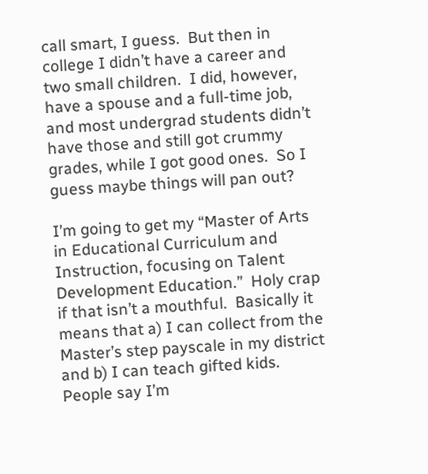call smart, I guess.  But then in college I didn’t have a career and two small children.  I did, however, have a spouse and a full-time job, and most undergrad students didn’t have those and still got crummy grades, while I got good ones.  So I guess maybe things will pan out?

I’m going to get my “Master of Arts in Educational Curriculum and Instruction, focusing on Talent Development Education.”  Holy crap if that isn’t a mouthful.  Basically it means that a) I can collect from the Master’s step payscale in my district and b) I can teach gifted kids.  People say I’m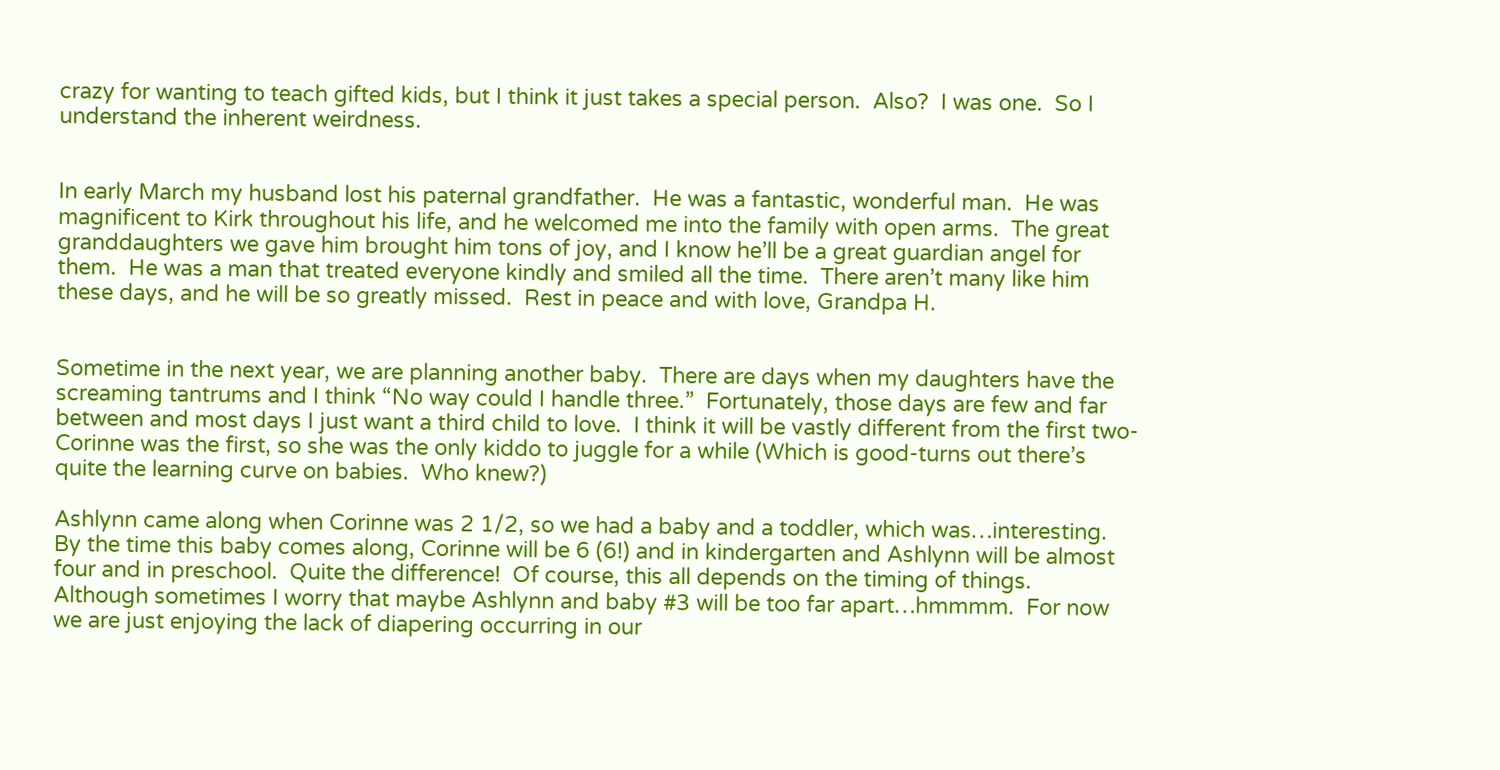crazy for wanting to teach gifted kids, but I think it just takes a special person.  Also?  I was one.  So I understand the inherent weirdness.


In early March my husband lost his paternal grandfather.  He was a fantastic, wonderful man.  He was magnificent to Kirk throughout his life, and he welcomed me into the family with open arms.  The great granddaughters we gave him brought him tons of joy, and I know he’ll be a great guardian angel for them.  He was a man that treated everyone kindly and smiled all the time.  There aren’t many like him these days, and he will be so greatly missed.  Rest in peace and with love, Grandpa H.


Sometime in the next year, we are planning another baby.  There are days when my daughters have the screaming tantrums and I think “No way could I handle three.”  Fortunately, those days are few and far between and most days I just want a third child to love.  I think it will be vastly different from the first two-Corinne was the first, so she was the only kiddo to juggle for a while (Which is good-turns out there’s quite the learning curve on babies.  Who knew?)

Ashlynn came along when Corinne was 2 1/2, so we had a baby and a toddler, which was…interesting.  By the time this baby comes along, Corinne will be 6 (6!) and in kindergarten and Ashlynn will be almost four and in preschool.  Quite the difference!  Of course, this all depends on the timing of things.  Although sometimes I worry that maybe Ashlynn and baby #3 will be too far apart…hmmmm.  For now we are just enjoying the lack of diapering occurring in our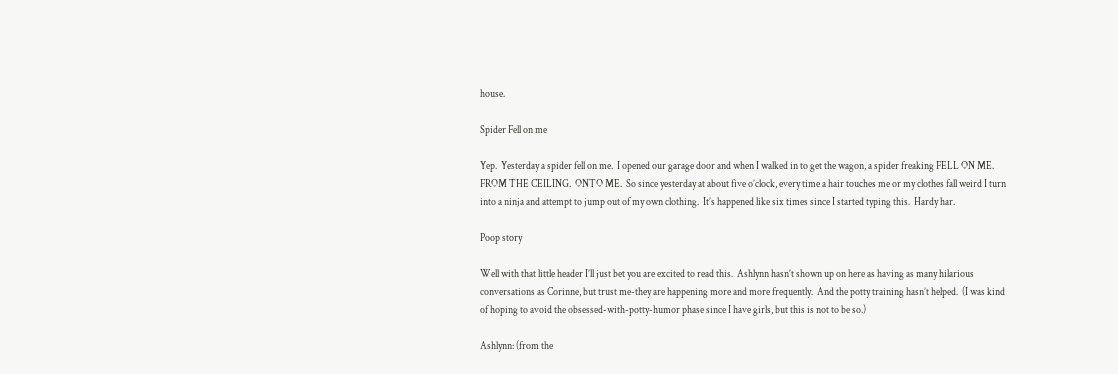house.

Spider Fell on me

Yep.  Yesterday a spider fell on me.  I opened our garage door and when I walked in to get the wagon, a spider freaking FELL ON ME.  FROM THE CEILING.  ONTO ME.  So since yesterday at about five o’clock, every time a hair touches me or my clothes fall weird I turn into a ninja and attempt to jump out of my own clothing.  It’s happened like six times since I started typing this.  Hardy har.

Poop story

Well with that little header I’ll just bet you are excited to read this.  Ashlynn hasn’t shown up on here as having as many hilarious conversations as Corinne, but trust me-they are happening more and more frequently.  And the potty training hasn’t helped.  (I was kind of hoping to avoid the obsessed-with-potty-humor phase since I have girls, but this is not to be so.)

Ashlynn: (from the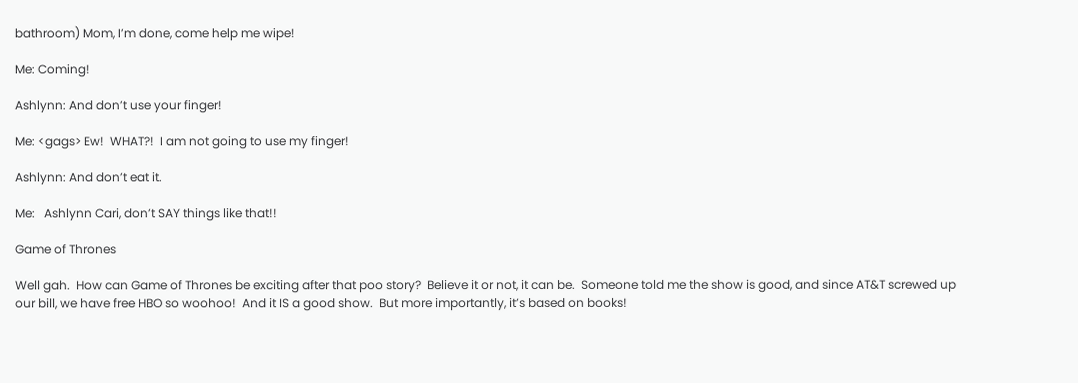bathroom) Mom, I’m done, come help me wipe!

Me: Coming!

Ashlynn: And don’t use your finger!

Me: <gags> Ew!  WHAT?!  I am not going to use my finger!

Ashlynn: And don’t eat it.

Me:   Ashlynn Cari, don’t SAY things like that!!

Game of Thrones

Well gah.  How can Game of Thrones be exciting after that poo story?  Believe it or not, it can be.  Someone told me the show is good, and since AT&T screwed up our bill, we have free HBO so woohoo!  And it IS a good show.  But more importantly, it’s based on books!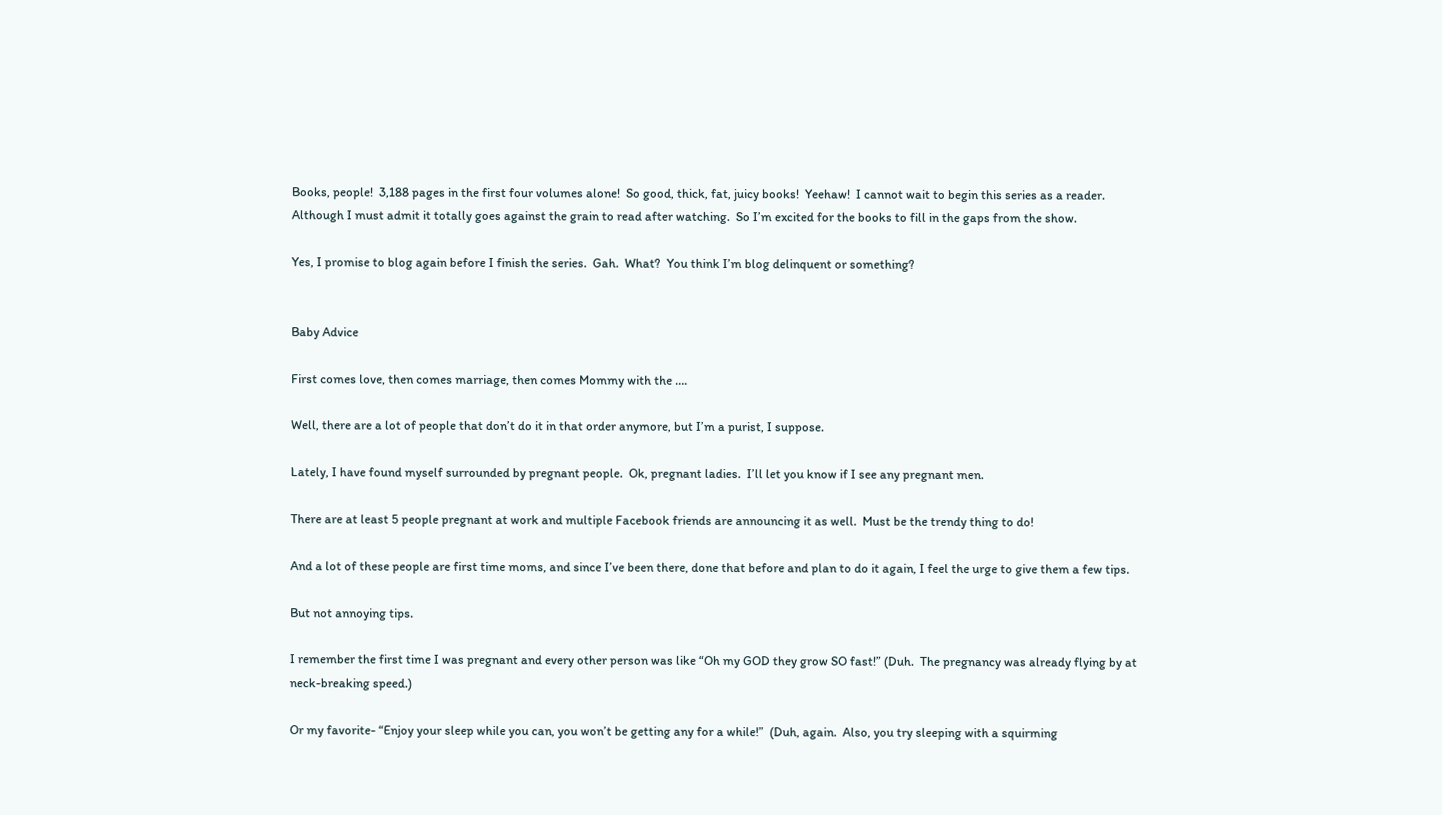Books, people!  3,188 pages in the first four volumes alone!  So good, thick, fat, juicy books!  Yeehaw!  I cannot wait to begin this series as a reader.  Although I must admit it totally goes against the grain to read after watching.  So I’m excited for the books to fill in the gaps from the show.

Yes, I promise to blog again before I finish the series.  Gah.  What?  You think I’m blog delinquent or something?


Baby Advice

First comes love, then comes marriage, then comes Mommy with the ….

Well, there are a lot of people that don’t do it in that order anymore, but I’m a purist, I suppose.

Lately, I have found myself surrounded by pregnant people.  Ok, pregnant ladies.  I’ll let you know if I see any pregnant men.

There are at least 5 people pregnant at work and multiple Facebook friends are announcing it as well.  Must be the trendy thing to do!

And a lot of these people are first time moms, and since I’ve been there, done that before and plan to do it again, I feel the urge to give them a few tips.

But not annoying tips.

I remember the first time I was pregnant and every other person was like “Oh my GOD they grow SO fast!” (Duh.  The pregnancy was already flying by at neck-breaking speed.)

Or my favorite- “Enjoy your sleep while you can, you won’t be getting any for a while!”  (Duh, again.  Also, you try sleeping with a squirming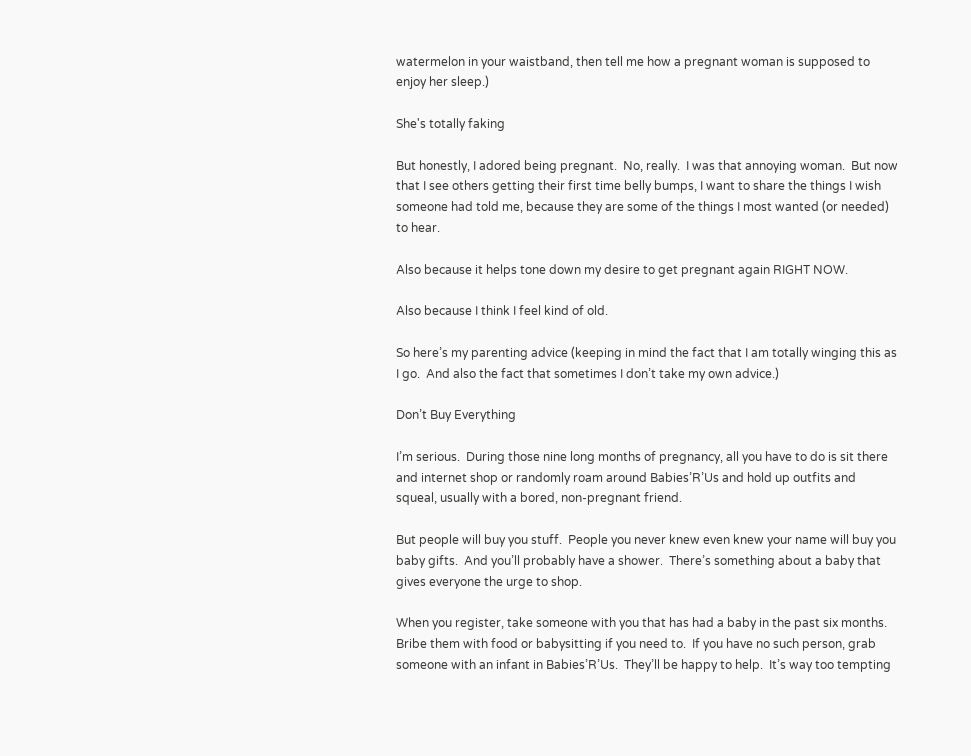watermelon in your waistband, then tell me how a pregnant woman is supposed to enjoy her sleep.)

She's totally faking

But honestly, I adored being pregnant.  No, really.  I was that annoying woman.  But now that I see others getting their first time belly bumps, I want to share the things I wish someone had told me, because they are some of the things I most wanted (or needed) to hear.

Also because it helps tone down my desire to get pregnant again RIGHT NOW.

Also because I think I feel kind of old.

So here’s my parenting advice (keeping in mind the fact that I am totally winging this as I go.  And also the fact that sometimes I don’t take my own advice.)

Don’t Buy Everything

I’m serious.  During those nine long months of pregnancy, all you have to do is sit there and internet shop or randomly roam around Babies’R’Us and hold up outfits and squeal, usually with a bored, non-pregnant friend.

But people will buy you stuff.  People you never knew even knew your name will buy you baby gifts.  And you’ll probably have a shower.  There’s something about a baby that gives everyone the urge to shop.

When you register, take someone with you that has had a baby in the past six months.  Bribe them with food or babysitting if you need to.  If you have no such person, grab someone with an infant in Babies’R’Us.  They’ll be happy to help.  It’s way too tempting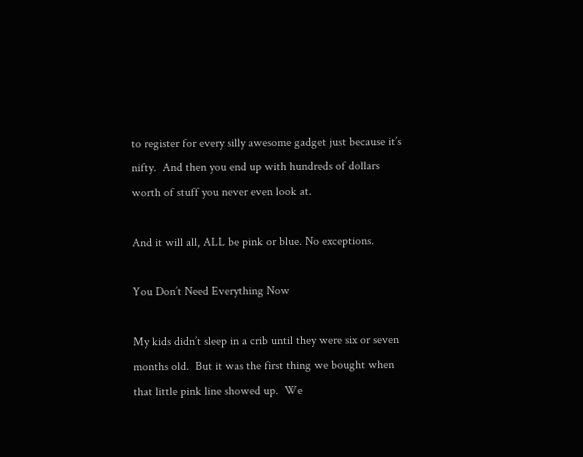to register for every silly awesome gadget just because it’s nifty.  And then you end up with hundreds of dollars worth of stuff you never even look at.

And it will all, ALL be pink or blue. No exceptions.

You Don’t Need Everything Now

My kids didn’t sleep in a crib until they were six or seven months old.  But it was the first thing we bought when that little pink line showed up.  We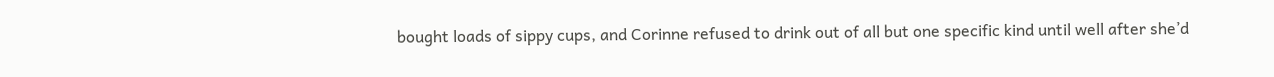bought loads of sippy cups, and Corinne refused to drink out of all but one specific kind until well after she’d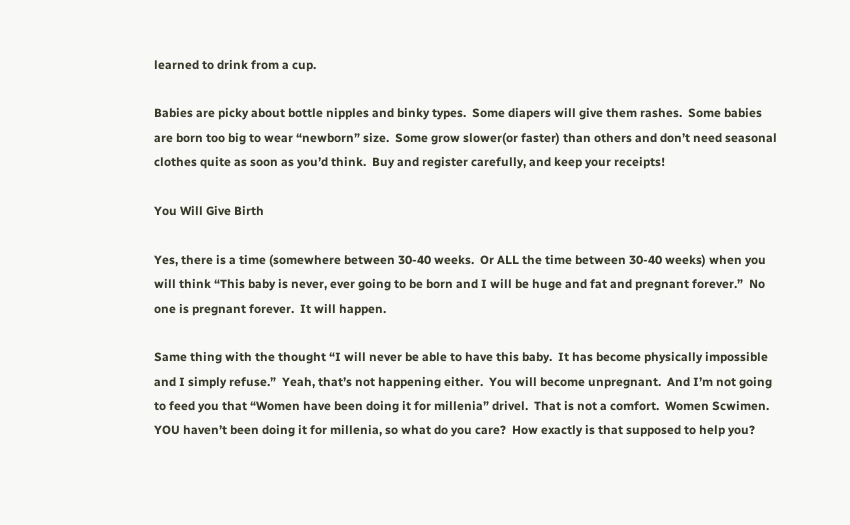learned to drink from a cup.

Babies are picky about bottle nipples and binky types.  Some diapers will give them rashes.  Some babies are born too big to wear “newborn” size.  Some grow slower(or faster) than others and don’t need seasonal clothes quite as soon as you’d think.  Buy and register carefully, and keep your receipts!

You Will Give Birth

Yes, there is a time (somewhere between 30-40 weeks.  Or ALL the time between 30-40 weeks) when you will think “This baby is never, ever going to be born and I will be huge and fat and pregnant forever.”  No one is pregnant forever.  It will happen.

Same thing with the thought “I will never be able to have this baby.  It has become physically impossible and I simply refuse.”  Yeah, that’s not happening either.  You will become unpregnant.  And I’m not going to feed you that “Women have been doing it for millenia” drivel.  That is not a comfort.  Women Scwimen.  YOU haven’t been doing it for millenia, so what do you care?  How exactly is that supposed to help you?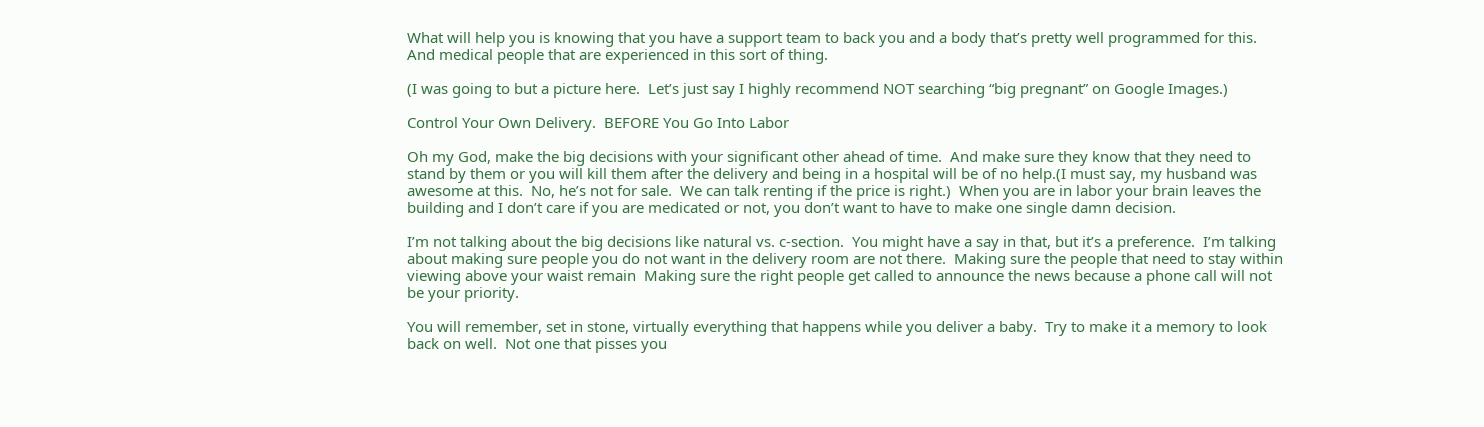What will help you is knowing that you have a support team to back you and a body that’s pretty well programmed for this.  And medical people that are experienced in this sort of thing.

(I was going to but a picture here.  Let’s just say I highly recommend NOT searching “big pregnant” on Google Images.)

Control Your Own Delivery.  BEFORE You Go Into Labor

Oh my God, make the big decisions with your significant other ahead of time.  And make sure they know that they need to stand by them or you will kill them after the delivery and being in a hospital will be of no help.(I must say, my husband was awesome at this.  No, he’s not for sale.  We can talk renting if the price is right.)  When you are in labor your brain leaves the building and I don’t care if you are medicated or not, you don’t want to have to make one single damn decision.

I’m not talking about the big decisions like natural vs. c-section.  You might have a say in that, but it’s a preference.  I’m talking about making sure people you do not want in the delivery room are not there.  Making sure the people that need to stay within viewing above your waist remain  Making sure the right people get called to announce the news because a phone call will not be your priority.

You will remember, set in stone, virtually everything that happens while you deliver a baby.  Try to make it a memory to look back on well.  Not one that pisses you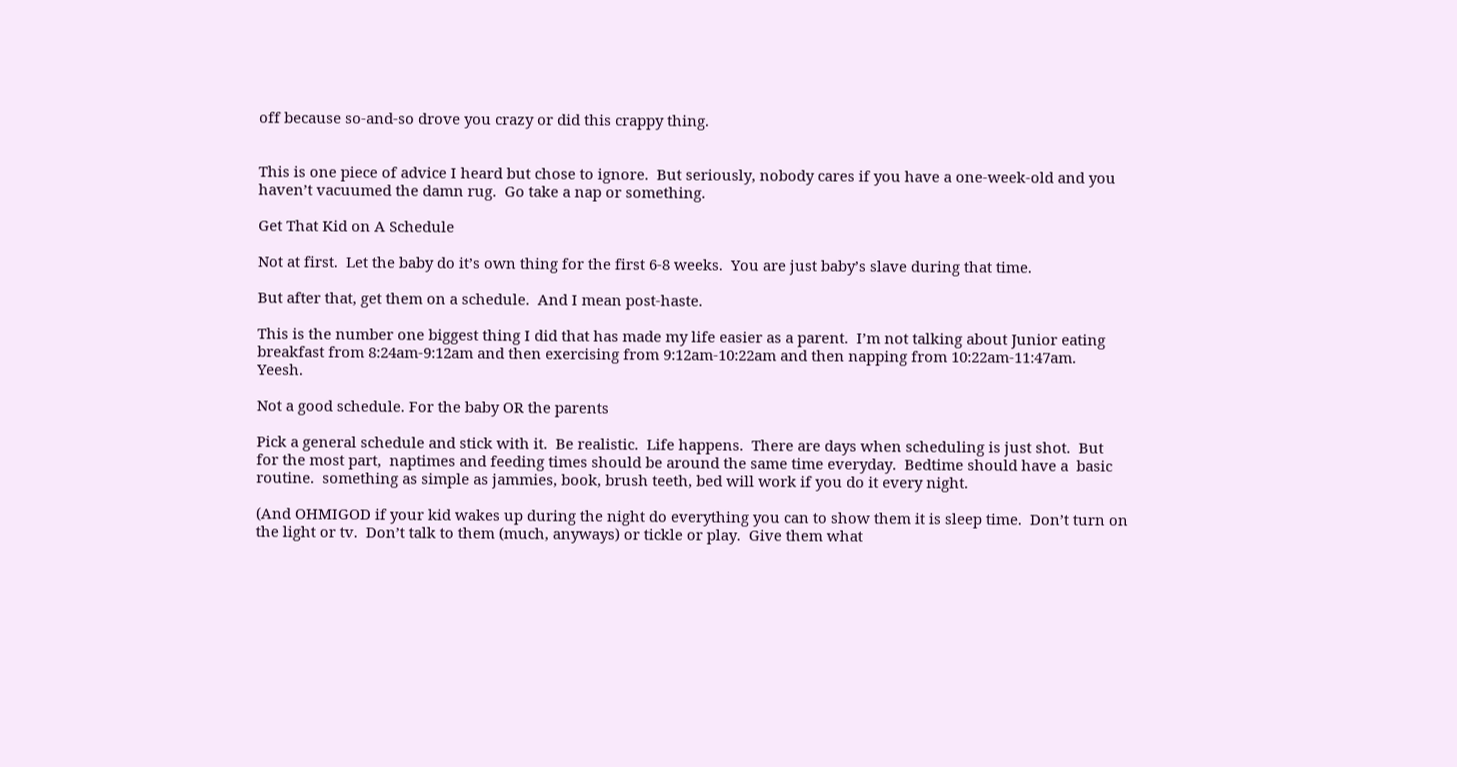off because so-and-so drove you crazy or did this crappy thing.


This is one piece of advice I heard but chose to ignore.  But seriously, nobody cares if you have a one-week-old and you haven’t vacuumed the damn rug.  Go take a nap or something.

Get That Kid on A Schedule

Not at first.  Let the baby do it’s own thing for the first 6-8 weeks.  You are just baby’s slave during that time.

But after that, get them on a schedule.  And I mean post-haste.

This is the number one biggest thing I did that has made my life easier as a parent.  I’m not talking about Junior eating breakfast from 8:24am-9:12am and then exercising from 9:12am-10:22am and then napping from 10:22am-11:47am.  Yeesh.

Not a good schedule. For the baby OR the parents

Pick a general schedule and stick with it.  Be realistic.  Life happens.  There are days when scheduling is just shot.  But for the most part,  naptimes and feeding times should be around the same time everyday.  Bedtime should have a  basic routine.  something as simple as jammies, book, brush teeth, bed will work if you do it every night.

(And OHMIGOD if your kid wakes up during the night do everything you can to show them it is sleep time.  Don’t turn on the light or tv.  Don’t talk to them (much, anyways) or tickle or play.  Give them what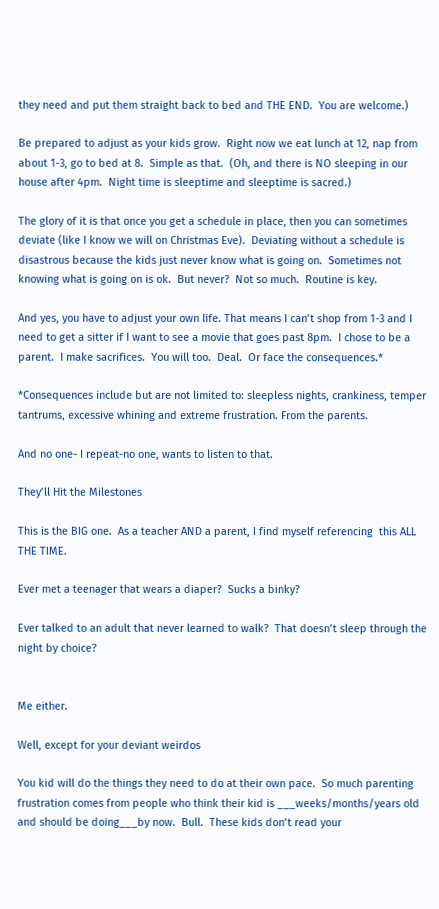they need and put them straight back to bed and THE END.  You are welcome.)

Be prepared to adjust as your kids grow.  Right now we eat lunch at 12, nap from about 1-3, go to bed at 8.  Simple as that.  (Oh, and there is NO sleeping in our house after 4pm.  Night time is sleeptime and sleeptime is sacred.)

The glory of it is that once you get a schedule in place, then you can sometimes deviate (like I know we will on Christmas Eve).  Deviating without a schedule is disastrous because the kids just never know what is going on.  Sometimes not knowing what is going on is ok.  But never?  Not so much.  Routine is key.

And yes, you have to adjust your own life. That means I can’t shop from 1-3 and I need to get a sitter if I want to see a movie that goes past 8pm.  I chose to be a parent.  I make sacrifices.  You will too.  Deal.  Or face the consequences.*

*Consequences include but are not limited to: sleepless nights, crankiness, temper tantrums, excessive whining and extreme frustration. From the parents.

And no one- I repeat-no one, wants to listen to that.

They’ll Hit the Milestones

This is the BIG one.  As a teacher AND a parent, I find myself referencing  this ALL THE TIME.

Ever met a teenager that wears a diaper?  Sucks a binky?

Ever talked to an adult that never learned to walk?  That doesn’t sleep through the night by choice?


Me either.

Well, except for your deviant weirdos

You kid will do the things they need to do at their own pace.  So much parenting frustration comes from people who think their kid is ___weeks/months/years old and should be doing___by now.  Bull.  These kids don’t read your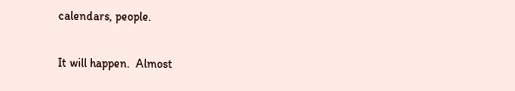calendars, people.

It will happen.  Almost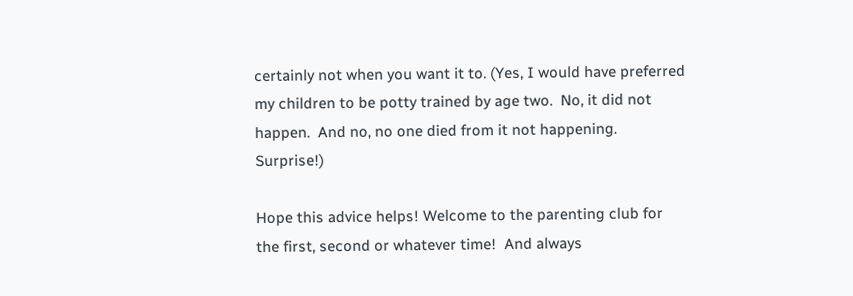certainly not when you want it to. (Yes, I would have preferred my children to be potty trained by age two.  No, it did not happen.  And no, no one died from it not happening.  Surprise!)

Hope this advice helps! Welcome to the parenting club for the first, second or whatever time!  And always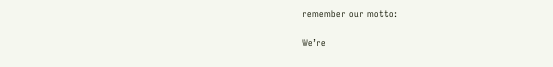remember our motto:

We’re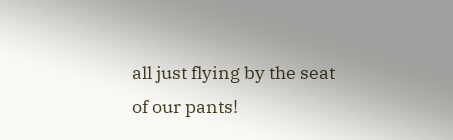all just flying by the seat of our pants!